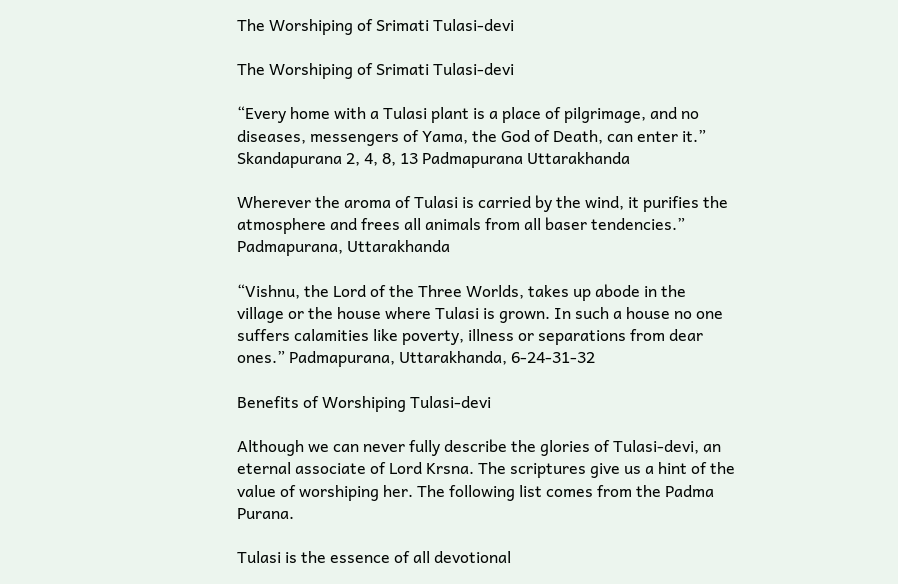The Worshiping of Srimati Tulasi-devi

The Worshiping of Srimati Tulasi-devi

“Every home with a Tulasi plant is a place of pilgrimage, and no diseases, messengers of Yama, the God of Death, can enter it.”
Skandapurana 2, 4, 8, 13 Padmapurana Uttarakhanda

Wherever the aroma of Tulasi is carried by the wind, it purifies the atmosphere and frees all animals from all baser tendencies.”
Padmapurana, Uttarakhanda

“Vishnu, the Lord of the Three Worlds, takes up abode in the village or the house where Tulasi is grown. In such a house no one suffers calamities like poverty, illness or separations from dear ones.” Padmapurana, Uttarakhanda, 6-24-31-32

Benefits of Worshiping Tulasi-devi

Although we can never fully describe the glories of Tulasi-devi, an eternal associate of Lord Krsna. The scriptures give us a hint of the value of worshiping her. The following list comes from the Padma Purana.

Tulasi is the essence of all devotional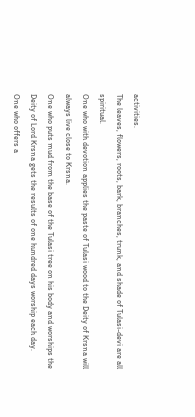activities.
The leaves, flowers, roots, bark, branches, trunk, and shade of Tulasi-devi are all spiritual.
One who with devotion applies the paste of Tulasi wood to the Deity of Krsna will always live close to Krsna.
One who puts mud from the base of the Tulasi tree on his body and worships the Deity of Lord Krsna gets the results of one hundred days worship each day.
One who offers a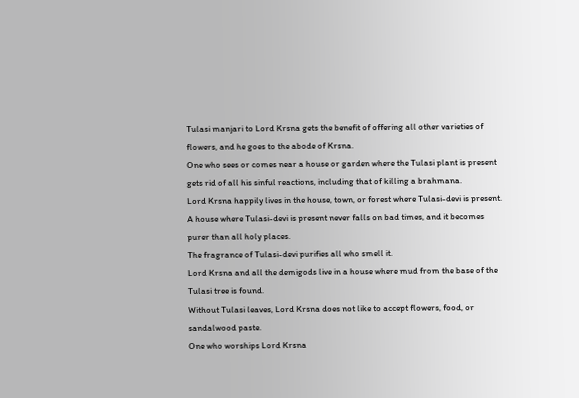Tulasi manjari to Lord Krsna gets the benefit of offering all other varieties of flowers, and he goes to the abode of Krsna.
One who sees or comes near a house or garden where the Tulasi plant is present gets rid of all his sinful reactions, including that of killing a brahmana.
Lord Krsna happily lives in the house, town, or forest where Tulasi-devi is present.
A house where Tulasi-devi is present never falls on bad times, and it becomes purer than all holy places.
The fragrance of Tulasi-devi purifies all who smell it.
Lord Krsna and all the demigods live in a house where mud from the base of the Tulasi tree is found.
Without Tulasi leaves, Lord Krsna does not like to accept flowers, food, or sandalwood paste.
One who worships Lord Krsna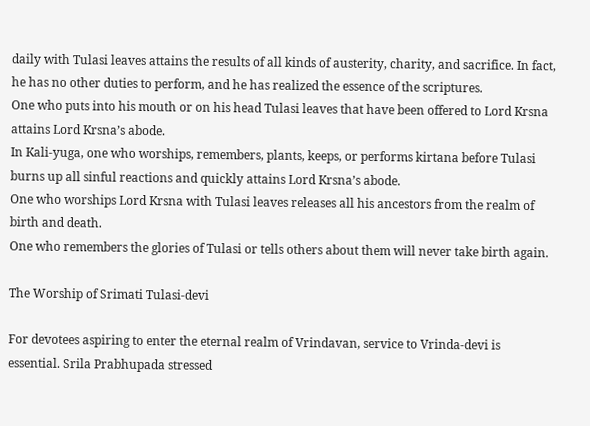daily with Tulasi leaves attains the results of all kinds of austerity, charity, and sacrifice. In fact, he has no other duties to perform, and he has realized the essence of the scriptures.
One who puts into his mouth or on his head Tulasi leaves that have been offered to Lord Krsna attains Lord Krsna’s abode.
In Kali-yuga, one who worships, remembers, plants, keeps, or performs kirtana before Tulasi burns up all sinful reactions and quickly attains Lord Krsna’s abode.
One who worships Lord Krsna with Tulasi leaves releases all his ancestors from the realm of birth and death.
One who remembers the glories of Tulasi or tells others about them will never take birth again.

The Worship of Srimati Tulasi-devi

For devotees aspiring to enter the eternal realm of Vrindavan, service to Vrinda-devi is essential. Srila Prabhupada stressed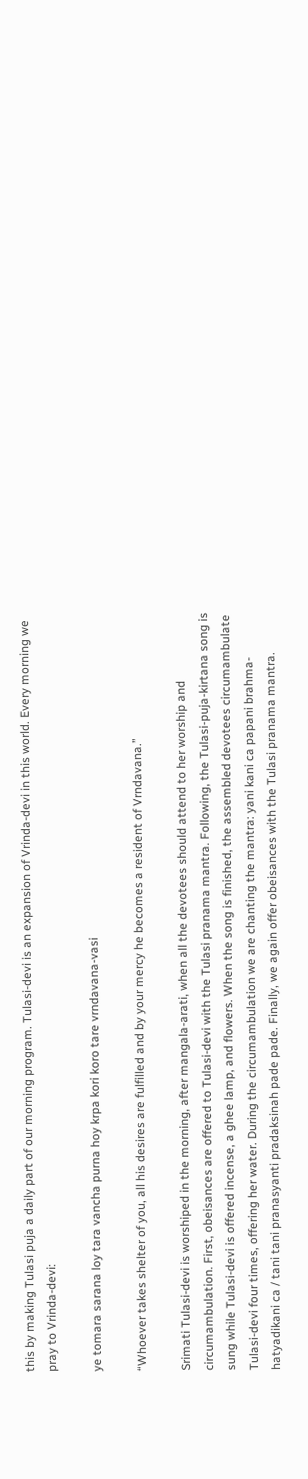this by making Tulasi puja a daily part of our morning program. Tulasi-devi is an expansion of Vrinda-devi in this world. Every morning we pray to Vrinda-devi:

ye tomara sarana loy tara vancha purna hoy krpa kori koro tare vrndavana-vasi

“Whoever takes shelter of you, all his desires are fulfilled and by your mercy he becomes a resident of Vrndavana.”

Srimati Tulasi-devi is worshiped in the morning, after mangala-arati, when all the devotees should attend to her worship and circumambulation. First, obeisances are offered to Tulasi-devi with the Tulasi pranama mantra. Following, the Tulasi-puja-kirtana song is sung while Tulasi-devi is offered incense, a ghee lamp, and flowers. When the song is finished, the assembled devotees circumambulate Tulasi-devi four times, offering her water. During the circumambulation we are chanting the mantra: yani kani ca papani brahma-hatyadikani ca / tani tani pranasyanti pradaksinah pade pade. Finally, we again offer obeisances with the Tulasi pranama mantra.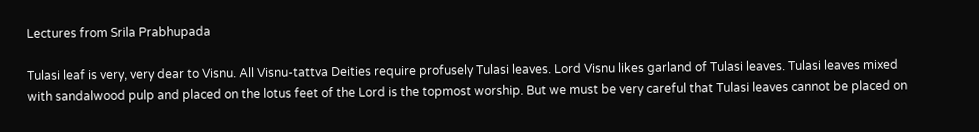Lectures from Srila Prabhupada

Tulasi leaf is very, very dear to Visnu. All Visnu-tattva Deities require profusely Tulasi leaves. Lord Visnu likes garland of Tulasi leaves. Tulasi leaves mixed with sandalwood pulp and placed on the lotus feet of the Lord is the topmost worship. But we must be very careful that Tulasi leaves cannot be placed on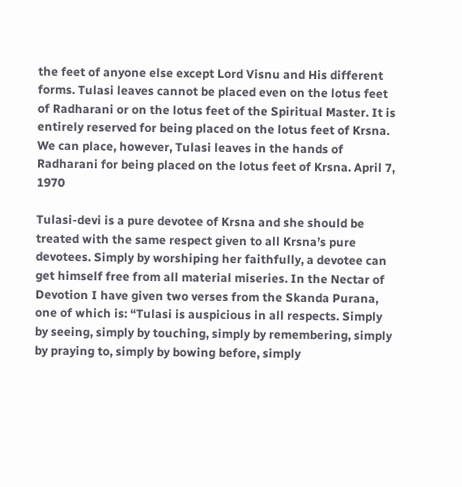the feet of anyone else except Lord Visnu and His different forms. Tulasi leaves cannot be placed even on the lotus feet of Radharani or on the lotus feet of the Spiritual Master. It is entirely reserved for being placed on the lotus feet of Krsna. We can place, however, Tulasi leaves in the hands of Radharani for being placed on the lotus feet of Krsna. April 7, 1970

Tulasi-devi is a pure devotee of Krsna and she should be treated with the same respect given to all Krsna’s pure devotees. Simply by worshiping her faithfully, a devotee can get himself free from all material miseries. In the Nectar of Devotion I have given two verses from the Skanda Purana, one of which is: “Tulasi is auspicious in all respects. Simply by seeing, simply by touching, simply by remembering, simply by praying to, simply by bowing before, simply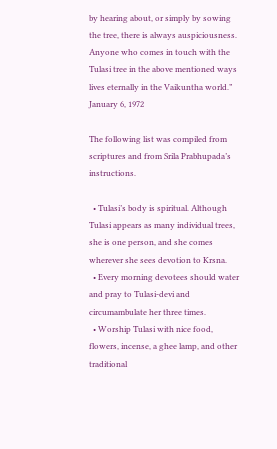by hearing about, or simply by sowing the tree, there is always auspiciousness. Anyone who comes in touch with the Tulasi tree in the above mentioned ways lives eternally in the Vaikuntha world.” January 6, 1972

The following list was compiled from scriptures and from Srila Prabhupada’s instructions.

  • Tulasi’s body is spiritual. Although Tulasi appears as many individual trees, she is one person, and she comes wherever she sees devotion to Krsna.
  • Every morning devotees should water and pray to Tulasi-devi and circumambulate her three times.
  • Worship Tulasi with nice food, flowers, incense, a ghee lamp, and other traditional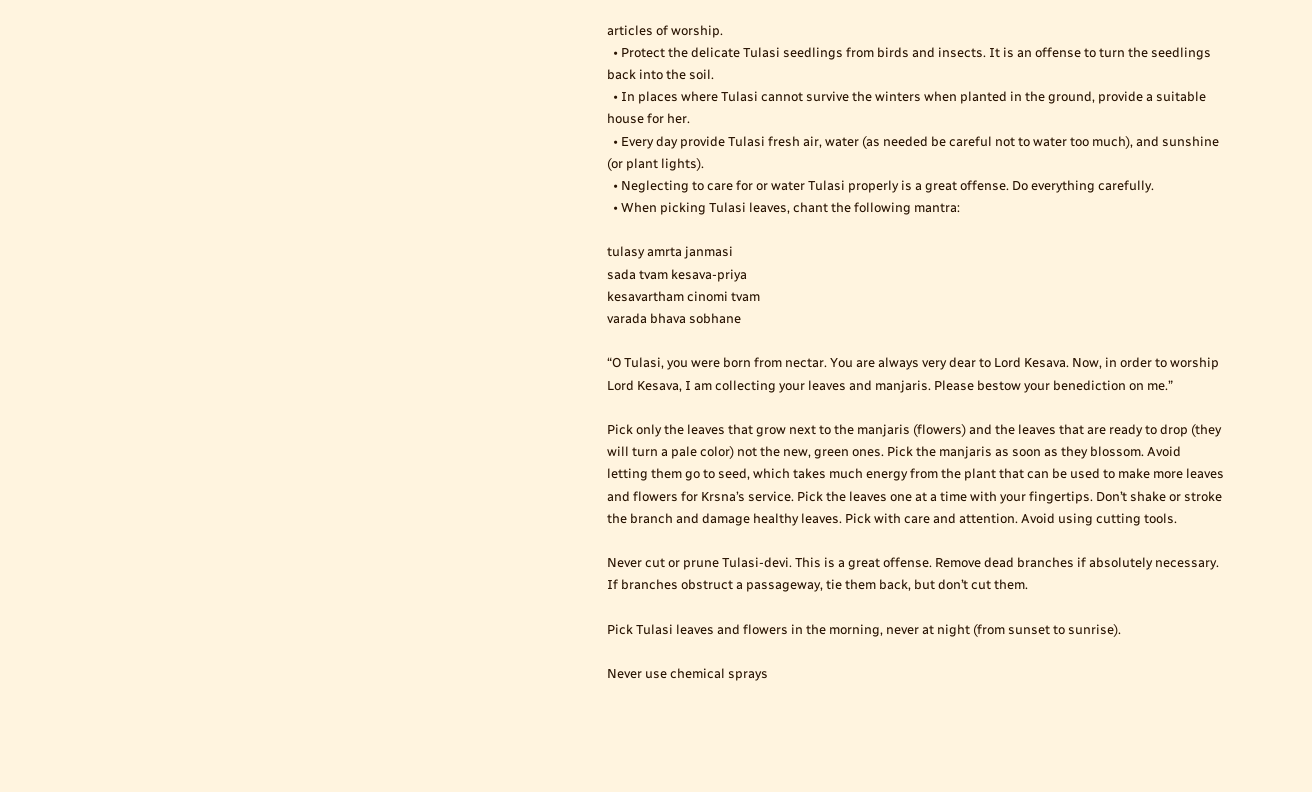articles of worship.
  • Protect the delicate Tulasi seedlings from birds and insects. It is an offense to turn the seedlings back into the soil.
  • In places where Tulasi cannot survive the winters when planted in the ground, provide a suitable house for her.
  • Every day provide Tulasi fresh air, water (as needed be careful not to water too much), and sunshine (or plant lights).
  • Neglecting to care for or water Tulasi properly is a great offense. Do everything carefully.
  • When picking Tulasi leaves, chant the following mantra:

tulasy amrta janmasi
sada tvam kesava-priya
kesavartham cinomi tvam
varada bhava sobhane

“O Tulasi, you were born from nectar. You are always very dear to Lord Kesava. Now, in order to worship Lord Kesava, I am collecting your leaves and manjaris. Please bestow your benediction on me.”

Pick only the leaves that grow next to the manjaris (flowers) and the leaves that are ready to drop (they will turn a pale color) not the new, green ones. Pick the manjaris as soon as they blossom. Avoid letting them go to seed, which takes much energy from the plant that can be used to make more leaves and flowers for Krsna’s service. Pick the leaves one at a time with your fingertips. Don’t shake or stroke the branch and damage healthy leaves. Pick with care and attention. Avoid using cutting tools.

Never cut or prune Tulasi-devi. This is a great offense. Remove dead branches if absolutely necessary. If branches obstruct a passageway, tie them back, but don’t cut them.

Pick Tulasi leaves and flowers in the morning, never at night (from sunset to sunrise).

Never use chemical sprays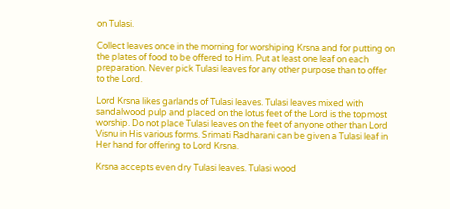on Tulasi.

Collect leaves once in the morning for worshiping Krsna and for putting on the plates of food to be offered to Him. Put at least one leaf on each preparation. Never pick Tulasi leaves for any other purpose than to offer to the Lord.

Lord Krsna likes garlands of Tulasi leaves. Tulasi leaves mixed with sandalwood pulp and placed on the lotus feet of the Lord is the topmost worship. Do not place Tulasi leaves on the feet of anyone other than Lord Visnu in His various forms. Srimati Radharani can be given a Tulasi leaf in Her hand for offering to Lord Krsna.

Krsna accepts even dry Tulasi leaves. Tulasi wood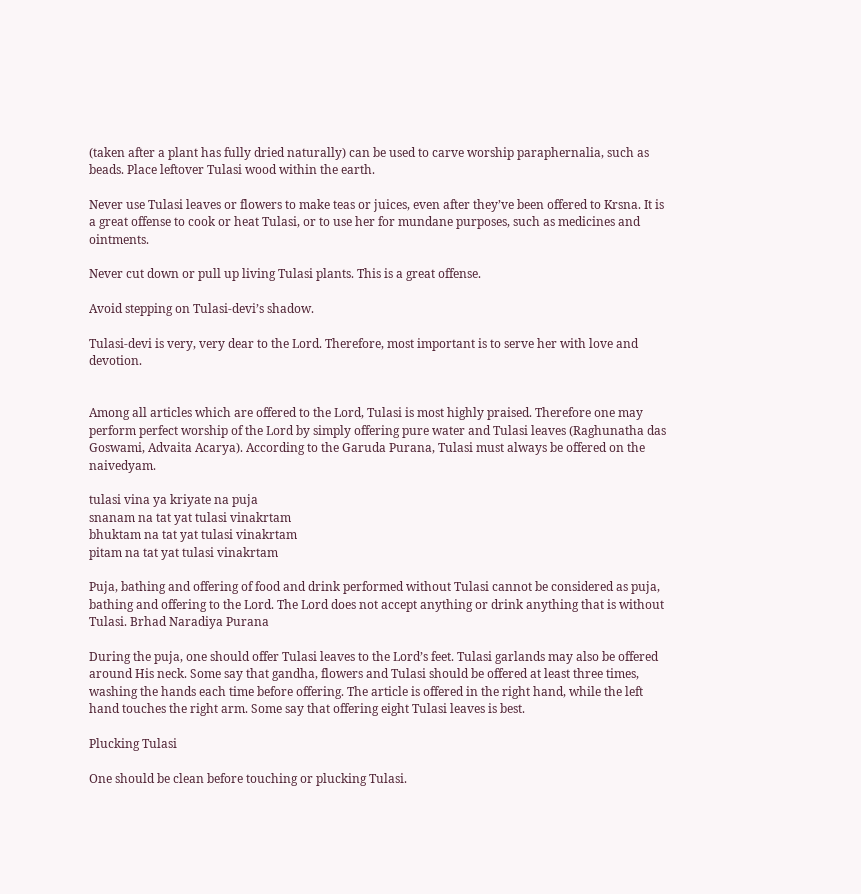(taken after a plant has fully dried naturally) can be used to carve worship paraphernalia, such as beads. Place leftover Tulasi wood within the earth.

Never use Tulasi leaves or flowers to make teas or juices, even after they’ve been offered to Krsna. It is a great offense to cook or heat Tulasi, or to use her for mundane purposes, such as medicines and ointments.

Never cut down or pull up living Tulasi plants. This is a great offense.

Avoid stepping on Tulasi-devi’s shadow.

Tulasi-devi is very, very dear to the Lord. Therefore, most important is to serve her with love and devotion.


Among all articles which are offered to the Lord, Tulasi is most highly praised. Therefore one may perform perfect worship of the Lord by simply offering pure water and Tulasi leaves (Raghunatha das Goswami, Advaita Acarya). According to the Garuda Purana, Tulasi must always be offered on the naivedyam.

tulasi vina ya kriyate na puja
snanam na tat yat tulasi vinakrtam
bhuktam na tat yat tulasi vinakrtam
pitam na tat yat tulasi vinakrtam

Puja, bathing and offering of food and drink performed without Tulasi cannot be considered as puja, bathing and offering to the Lord. The Lord does not accept anything or drink anything that is without Tulasi. Brhad Naradiya Purana

During the puja, one should offer Tulasi leaves to the Lord’s feet. Tulasi garlands may also be offered around His neck. Some say that gandha, flowers and Tulasi should be offered at least three times, washing the hands each time before offering. The article is offered in the right hand, while the left hand touches the right arm. Some say that offering eight Tulasi leaves is best.

Plucking Tulasi

One should be clean before touching or plucking Tulasi.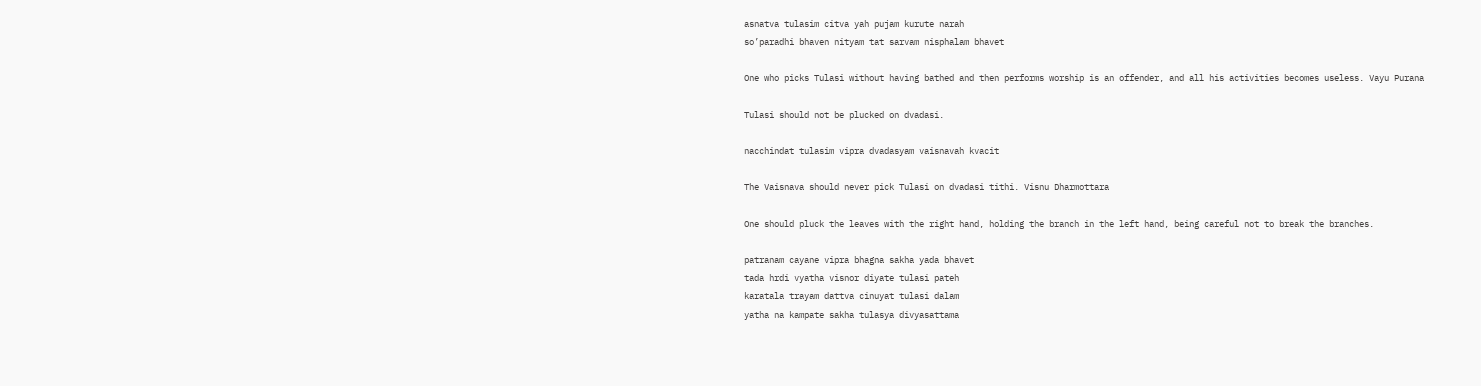asnatva tulasim citva yah pujam kurute narah
so’paradhi bhaven nityam tat sarvam nisphalam bhavet

One who picks Tulasi without having bathed and then performs worship is an offender, and all his activities becomes useless. Vayu Purana

Tulasi should not be plucked on dvadasi.

nacchindat tulasim vipra dvadasyam vaisnavah kvacit

The Vaisnava should never pick Tulasi on dvadasi tithi. Visnu Dharmottara

One should pluck the leaves with the right hand, holding the branch in the left hand, being careful not to break the branches.

patranam cayane vipra bhagna sakha yada bhavet
tada hrdi vyatha visnor diyate tulasi pateh
karatala trayam dattva cinuyat tulasi dalam
yatha na kampate sakha tulasya divyasattama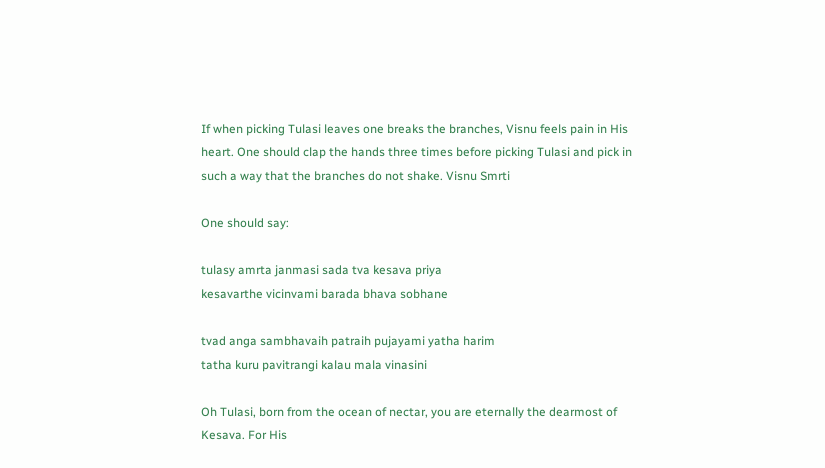If when picking Tulasi leaves one breaks the branches, Visnu feels pain in His heart. One should clap the hands three times before picking Tulasi and pick in such a way that the branches do not shake. Visnu Smrti

One should say:

tulasy amrta janmasi sada tva kesava priya
kesavarthe vicinvami barada bhava sobhane

tvad anga sambhavaih patraih pujayami yatha harim
tatha kuru pavitrangi kalau mala vinasini

Oh Tulasi, born from the ocean of nectar, you are eternally the dearmost of Kesava. For His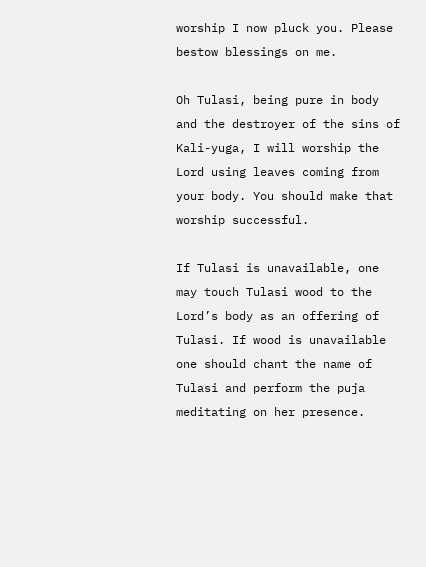worship I now pluck you. Please bestow blessings on me.

Oh Tulasi, being pure in body and the destroyer of the sins of Kali-yuga, I will worship the Lord using leaves coming from your body. You should make that worship successful.

If Tulasi is unavailable, one may touch Tulasi wood to the Lord’s body as an offering of Tulasi. If wood is unavailable one should chant the name of Tulasi and perform the puja meditating on her presence.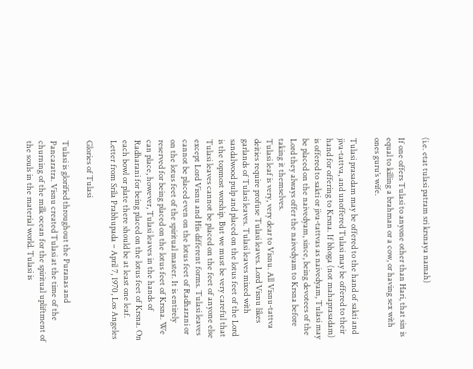(i.e. etat tulasi patram sri krsnaya namah)

If one offers Tulasi to anyone other than Hari, that sin is equal to killing a brahman or a cow, or having sex with ones guru’s wife.

Tulasi prasadam may be offered to the hand of sakti and jiva-tattva, and unoffered Tulasi may be offered to their hand for offering to Krsna. If bhoga (not mahaprasadam) is offered to sakti or jiva-tattvas as naivedyam, Tulasi may be placed on the naivedyam, since, being devotees of the Lord they always offer the naivedyam to Krsna before taking it themselves.
Tulasi leaf is very, very dear to Visnu. All Visnu-tattva deities require profuse Tulasi leaves. Lord Visnu likes garlands of Tulasi leaves. Tulasi leaves mixed with sandalwood pulp and placed on the lotus feet of the Lord is the topmost worship. But we must be very careful that Tulasi leaves cannot be placed on the feet of anyone else except Lord Visnu and His different forms. Tulasi leaves cannot be placed even on the lotus feet of Radharani or on the lotus feet of the spiritual master. It is entirely reserved for being placed on the lotus feet of Krsna. We can place, however, Tulasi leaves in the hands of Radharani for being placed on the lotus feet of Krsna. On each bowl or plate there should be at least one leaf.
Letter from Srila Prabhupada – April 7, 1970, Los Angeles

Glories of Tulasi

Tulasi is glorified throughout the Puranas and Pancaratra. Visnu created Tulasi at the time of the churning of the milk ocean for the spiritual upliftment of the souls in the material world. Tulasi is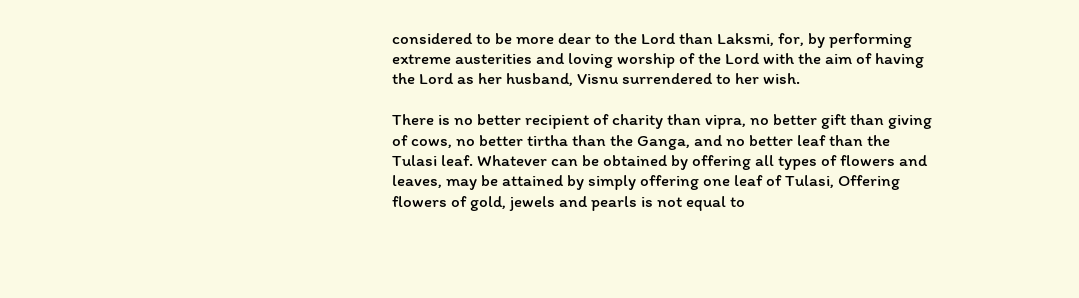considered to be more dear to the Lord than Laksmi, for, by performing extreme austerities and loving worship of the Lord with the aim of having the Lord as her husband, Visnu surrendered to her wish.

There is no better recipient of charity than vipra, no better gift than giving of cows, no better tirtha than the Ganga, and no better leaf than the Tulasi leaf. Whatever can be obtained by offering all types of flowers and leaves, may be attained by simply offering one leaf of Tulasi, Offering flowers of gold, jewels and pearls is not equal to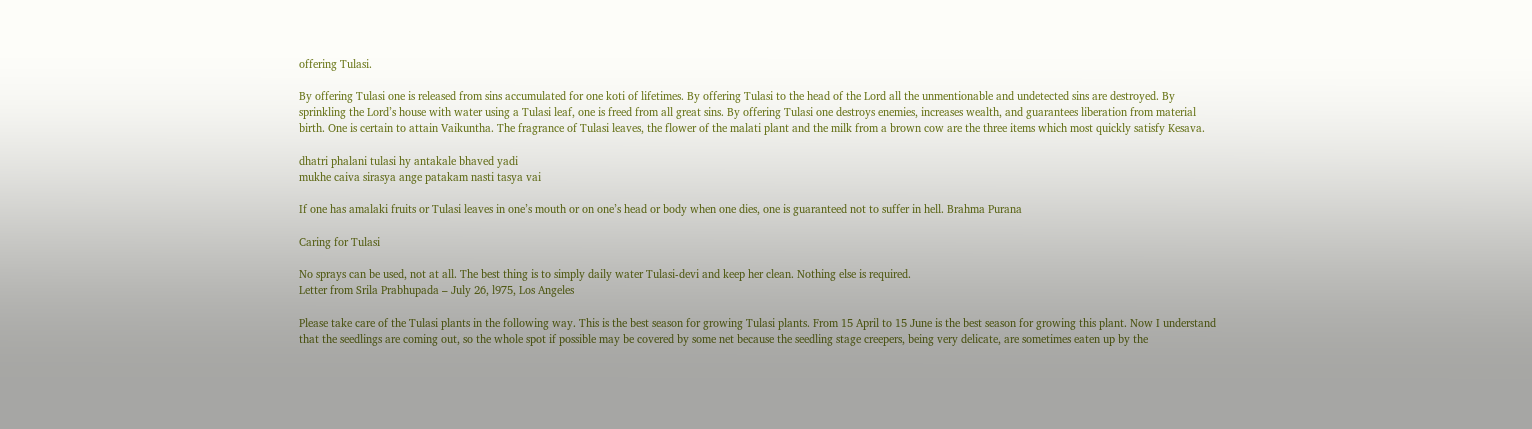offering Tulasi.

By offering Tulasi one is released from sins accumulated for one koti of lifetimes. By offering Tulasi to the head of the Lord all the unmentionable and undetected sins are destroyed. By sprinkling the Lord’s house with water using a Tulasi leaf, one is freed from all great sins. By offering Tulasi one destroys enemies, increases wealth, and guarantees liberation from material birth. One is certain to attain Vaikuntha. The fragrance of Tulasi leaves, the flower of the malati plant and the milk from a brown cow are the three items which most quickly satisfy Kesava.

dhatri phalani tulasi hy antakale bhaved yadi
mukhe caiva sirasya ange patakam nasti tasya vai

If one has amalaki fruits or Tulasi leaves in one’s mouth or on one’s head or body when one dies, one is guaranteed not to suffer in hell. Brahma Purana

Caring for Tulasi

No sprays can be used, not at all. The best thing is to simply daily water Tulasi-devi and keep her clean. Nothing else is required.
Letter from Srila Prabhupada – July 26, l975, Los Angeles

Please take care of the Tulasi plants in the following way. This is the best season for growing Tulasi plants. From 15 April to 15 June is the best season for growing this plant. Now I understand that the seedlings are coming out, so the whole spot if possible may be covered by some net because the seedling stage creepers, being very delicate, are sometimes eaten up by the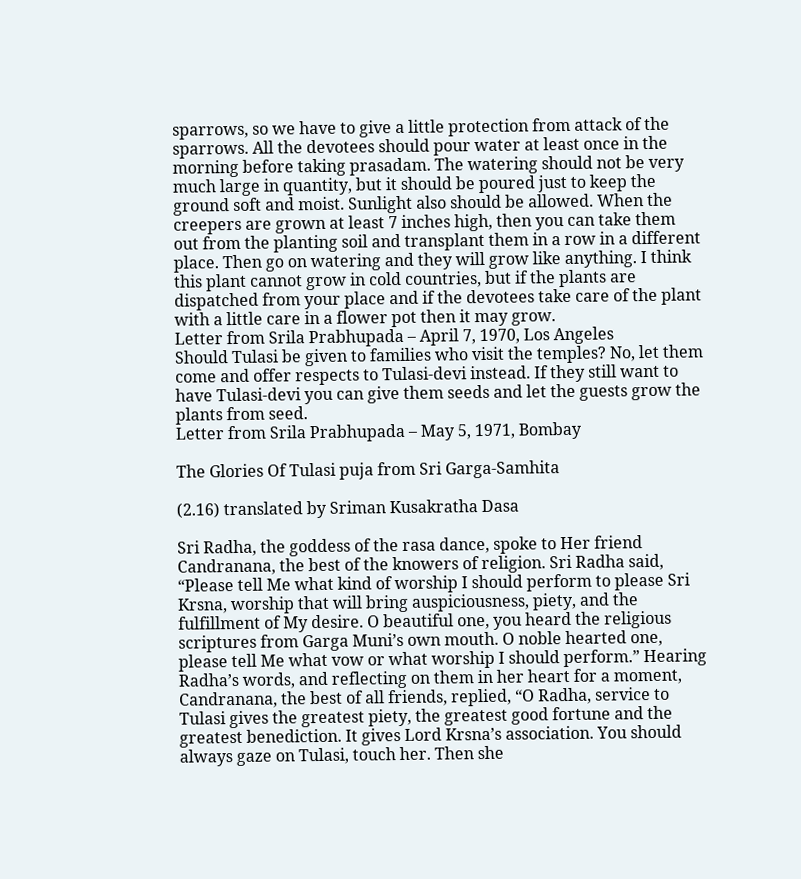sparrows, so we have to give a little protection from attack of the sparrows. All the devotees should pour water at least once in the morning before taking prasadam. The watering should not be very much large in quantity, but it should be poured just to keep the ground soft and moist. Sunlight also should be allowed. When the creepers are grown at least 7 inches high, then you can take them out from the planting soil and transplant them in a row in a different place. Then go on watering and they will grow like anything. I think this plant cannot grow in cold countries, but if the plants are dispatched from your place and if the devotees take care of the plant with a little care in a flower pot then it may grow.
Letter from Srila Prabhupada – April 7, 1970, Los Angeles
Should Tulasi be given to families who visit the temples? No, let them come and offer respects to Tulasi-devi instead. If they still want to have Tulasi-devi you can give them seeds and let the guests grow the plants from seed.
Letter from Srila Prabhupada – May 5, 1971, Bombay

The Glories Of Tulasi puja from Sri Garga-Samhita

(2.16) translated by Sriman Kusakratha Dasa

Sri Radha, the goddess of the rasa dance, spoke to Her friend Candranana, the best of the knowers of religion. Sri Radha said, “Please tell Me what kind of worship I should perform to please Sri Krsna, worship that will bring auspiciousness, piety, and the fulfillment of My desire. O beautiful one, you heard the religious scriptures from Garga Muni’s own mouth. O noble hearted one, please tell Me what vow or what worship I should perform.” Hearing Radha’s words, and reflecting on them in her heart for a moment, Candranana, the best of all friends, replied, “O Radha, service to Tulasi gives the greatest piety, the greatest good fortune and the greatest benediction. It gives Lord Krsna’s association. You should always gaze on Tulasi, touch her. Then she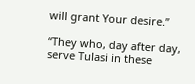will grant Your desire.”

“They who, day after day, serve Tulasi in these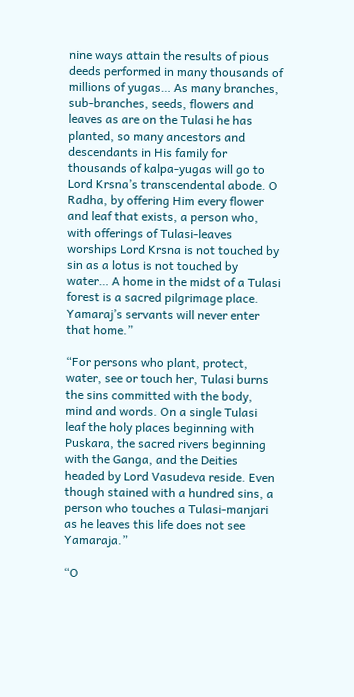nine ways attain the results of pious deeds performed in many thousands of millions of yugas… As many branches, sub-branches, seeds, flowers and leaves as are on the Tulasi he has planted, so many ancestors and descendants in His family for thousands of kalpa-yugas will go to Lord Krsna’s transcendental abode. O Radha, by offering Him every flower and leaf that exists, a person who, with offerings of Tulasi-leaves worships Lord Krsna is not touched by sin as a lotus is not touched by water… A home in the midst of a Tulasi forest is a sacred pilgrimage place. Yamaraj’s servants will never enter that home.”

“For persons who plant, protect, water, see or touch her, Tulasi burns the sins committed with the body, mind and words. On a single Tulasi leaf the holy places beginning with Puskara, the sacred rivers beginning with the Ganga, and the Deities headed by Lord Vasudeva reside. Even though stained with a hundred sins, a person who touches a Tulasi-manjari as he leaves this life does not see Yamaraja.”

“O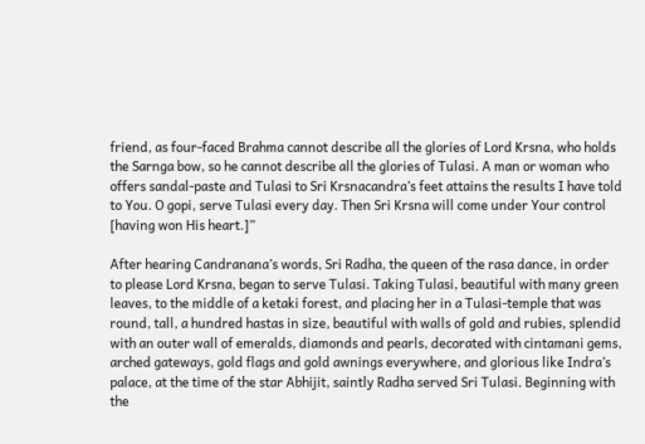friend, as four-faced Brahma cannot describe all the glories of Lord Krsna, who holds the Sarnga bow, so he cannot describe all the glories of Tulasi. A man or woman who offers sandal-paste and Tulasi to Sri Krsnacandra’s feet attains the results I have told to You. O gopi, serve Tulasi every day. Then Sri Krsna will come under Your control [having won His heart.]”

After hearing Candranana’s words, Sri Radha, the queen of the rasa dance, in order to please Lord Krsna, began to serve Tulasi. Taking Tulasi, beautiful with many green leaves, to the middle of a ketaki forest, and placing her in a Tulasi-temple that was round, tall, a hundred hastas in size, beautiful with walls of gold and rubies, splendid with an outer wall of emeralds, diamonds and pearls, decorated with cintamani gems, arched gateways, gold flags and gold awnings everywhere, and glorious like Indra’s palace, at the time of the star Abhijit, saintly Radha served Sri Tulasi. Beginning with the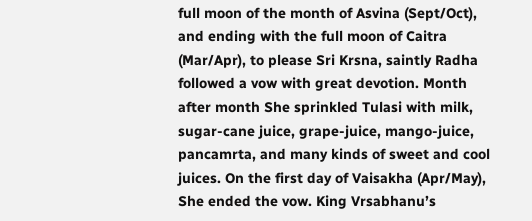full moon of the month of Asvina (Sept/Oct), and ending with the full moon of Caitra (Mar/Apr), to please Sri Krsna, saintly Radha followed a vow with great devotion. Month after month She sprinkled Tulasi with milk, sugar-cane juice, grape-juice, mango-juice, pancamrta, and many kinds of sweet and cool juices. On the first day of Vaisakha (Apr/May), She ended the vow. King Vrsabhanu’s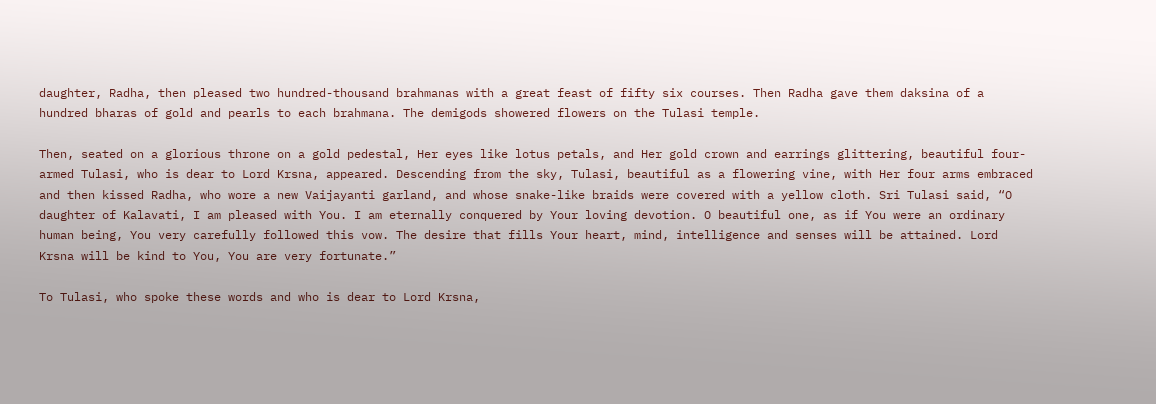daughter, Radha, then pleased two hundred-thousand brahmanas with a great feast of fifty six courses. Then Radha gave them daksina of a hundred bharas of gold and pearls to each brahmana. The demigods showered flowers on the Tulasi temple.

Then, seated on a glorious throne on a gold pedestal, Her eyes like lotus petals, and Her gold crown and earrings glittering, beautiful four-armed Tulasi, who is dear to Lord Krsna, appeared. Descending from the sky, Tulasi, beautiful as a flowering vine, with Her four arms embraced and then kissed Radha, who wore a new Vaijayanti garland, and whose snake-like braids were covered with a yellow cloth. Sri Tulasi said, “O daughter of Kalavati, I am pleased with You. I am eternally conquered by Your loving devotion. O beautiful one, as if You were an ordinary human being, You very carefully followed this vow. The desire that fills Your heart, mind, intelligence and senses will be attained. Lord Krsna will be kind to You, You are very fortunate.”

To Tulasi, who spoke these words and who is dear to Lord Krsna,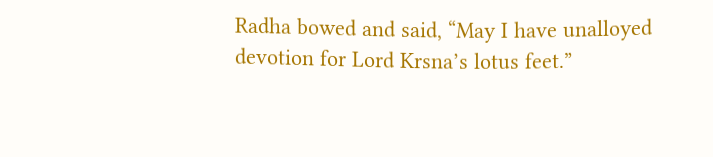Radha bowed and said, “May I have unalloyed devotion for Lord Krsna’s lotus feet.”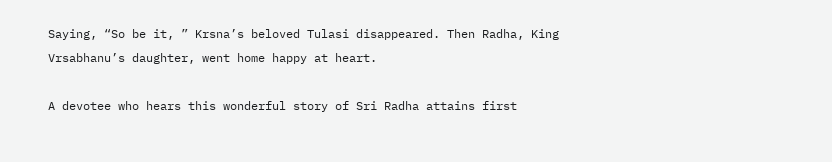Saying, “So be it, ” Krsna’s beloved Tulasi disappeared. Then Radha, King Vrsabhanu’s daughter, went home happy at heart.

A devotee who hears this wonderful story of Sri Radha attains first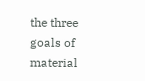the three goals of material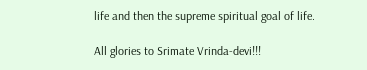life and then the supreme spiritual goal of life.

All glories to Srimate Vrinda-devi!!!